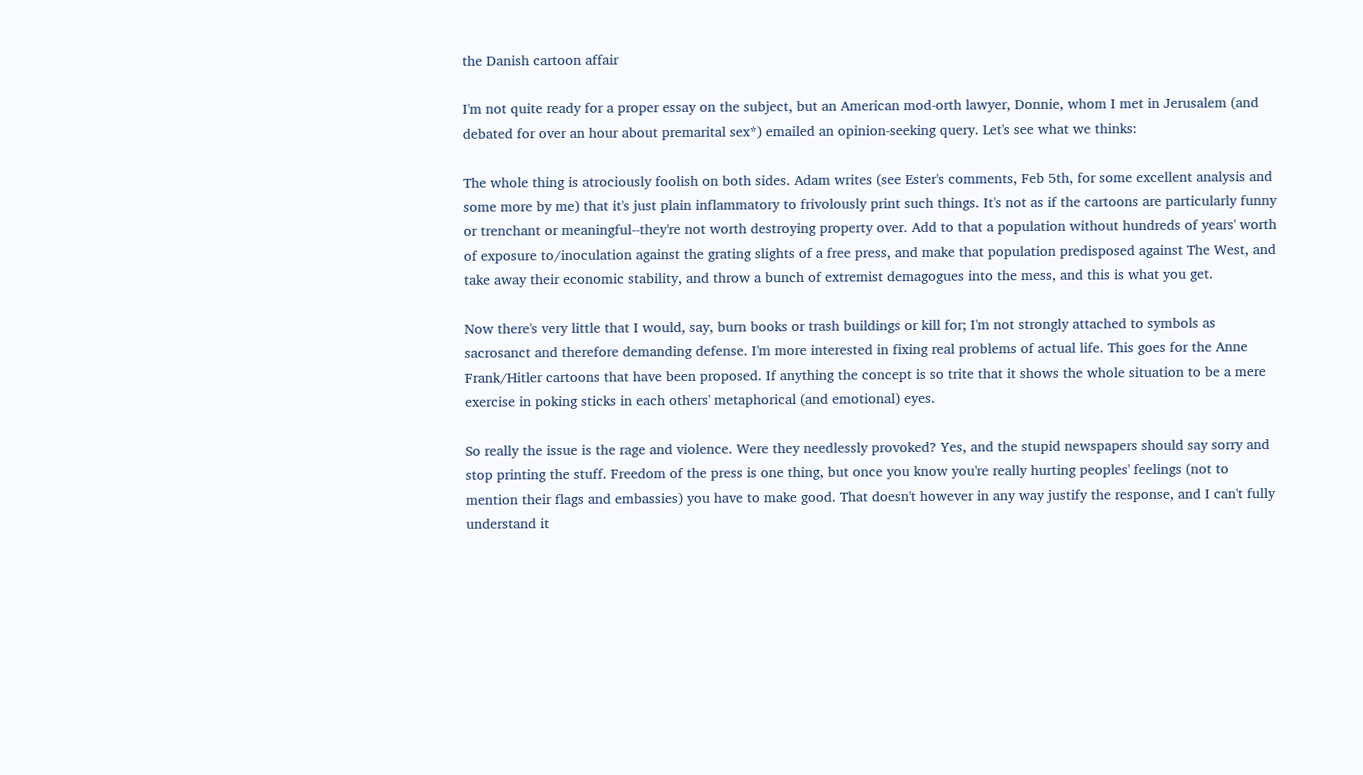the Danish cartoon affair

I'm not quite ready for a proper essay on the subject, but an American mod-orth lawyer, Donnie, whom I met in Jerusalem (and debated for over an hour about premarital sex*) emailed an opinion-seeking query. Let's see what we thinks:

The whole thing is atrociously foolish on both sides. Adam writes (see Ester's comments, Feb 5th, for some excellent analysis and some more by me) that it's just plain inflammatory to frivolously print such things. It's not as if the cartoons are particularly funny or trenchant or meaningful--they're not worth destroying property over. Add to that a population without hundreds of years' worth of exposure to/inoculation against the grating slights of a free press, and make that population predisposed against The West, and take away their economic stability, and throw a bunch of extremist demagogues into the mess, and this is what you get.

Now there's very little that I would, say, burn books or trash buildings or kill for; I'm not strongly attached to symbols as sacrosanct and therefore demanding defense. I'm more interested in fixing real problems of actual life. This goes for the Anne Frank/Hitler cartoons that have been proposed. If anything the concept is so trite that it shows the whole situation to be a mere exercise in poking sticks in each others' metaphorical (and emotional) eyes.

So really the issue is the rage and violence. Were they needlessly provoked? Yes, and the stupid newspapers should say sorry and stop printing the stuff. Freedom of the press is one thing, but once you know you're really hurting peoples' feelings (not to mention their flags and embassies) you have to make good. That doesn't however in any way justify the response, and I can't fully understand it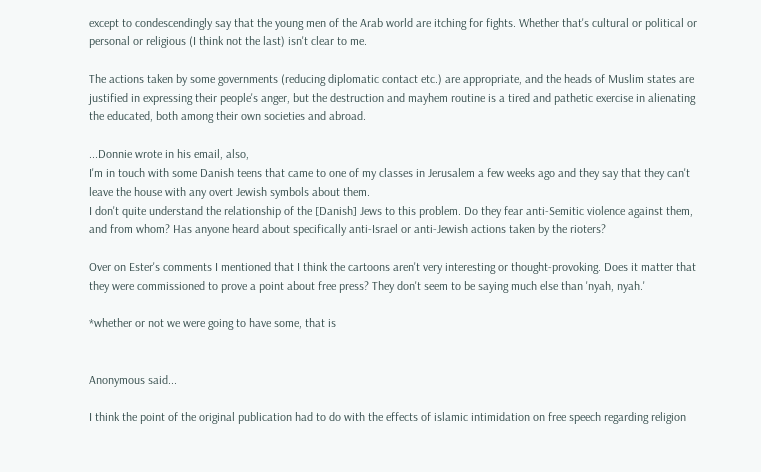except to condescendingly say that the young men of the Arab world are itching for fights. Whether that's cultural or political or personal or religious (I think not the last) isn't clear to me.

The actions taken by some governments (reducing diplomatic contact etc.) are appropriate, and the heads of Muslim states are justified in expressing their people's anger, but the destruction and mayhem routine is a tired and pathetic exercise in alienating the educated, both among their own societies and abroad.

...Donnie wrote in his email, also,
I'm in touch with some Danish teens that came to one of my classes in Jerusalem a few weeks ago and they say that they can't leave the house with any overt Jewish symbols about them.
I don't quite understand the relationship of the [Danish] Jews to this problem. Do they fear anti-Semitic violence against them, and from whom? Has anyone heard about specifically anti-Israel or anti-Jewish actions taken by the rioters?

Over on Ester's comments I mentioned that I think the cartoons aren't very interesting or thought-provoking. Does it matter that they were commissioned to prove a point about free press? They don't seem to be saying much else than 'nyah, nyah.'

*whether or not we were going to have some, that is


Anonymous said...

I think the point of the original publication had to do with the effects of islamic intimidation on free speech regarding religion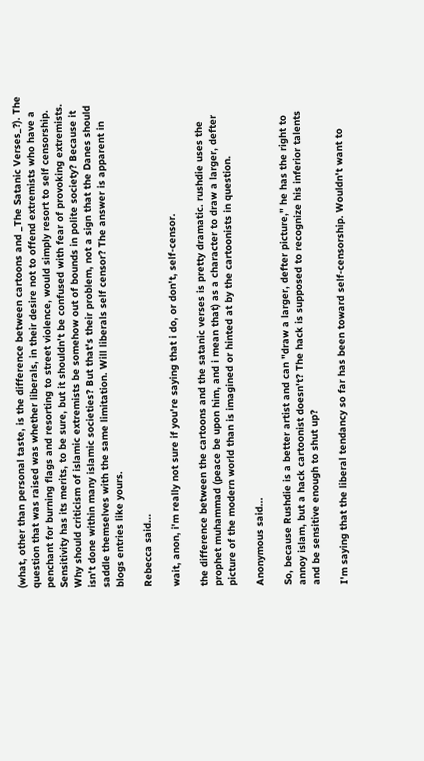(what, other than personal taste, is the difference between cartoons and _The Satanic Verses_?). The question that was raised was whether liberals, in their desire not to offend extremists who have a penchant for burning flags and resorting to street violence, would simply resort to self censorship. Sensitivity has its merits, to be sure, but it shouldn't be confused with fear of provoking extremists. Why should criticism of islamic extremists be somehow out of bounds in polite society? Because it isn't done within many islamic societies? But that's their problem, not a sign that the Danes should saddle themselves with the same limitation. Will liberals self censor? The answer is apparent in blogs entries like yours.

Rebecca said...

wait, anon, i'm really not sure if you're saying that i do, or don't, self-censor.

the difference between the cartoons and the satanic verses is pretty dramatic. rushdie uses the prophet muhammad (peace be upon him, and i mean that) as a character to draw a larger, defter picture of the modern world than is imagined or hinted at by the cartoonists in question.

Anonymous said...

So, because Rushdie is a better artist and can "draw a larger, defter picture," he has the right to annoy islam, but a hack cartoonist doesn't? The hack is supposed to recognize his inferior talents and be sensitive enough to shut up?

I'm saying that the liberal tendancy so far has been toward self-censorship. Wouldn't want to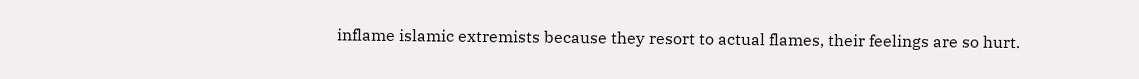inflame islamic extremists because they resort to actual flames, their feelings are so hurt.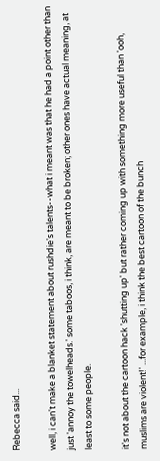Rebecca said...

well, i can't make a blanket statement about rushdie's talents--what i meant was that he had a point other than just 'annoy the towelheads.' some taboos, i think, are meant to be broken; other ones have actual meaning, at least to some people.

it's not about the cartoon hack 'shutting up' but rather coming up with something more useful than 'ooh, muslims are violent!' ...for example, i think the best cartoon of the bunch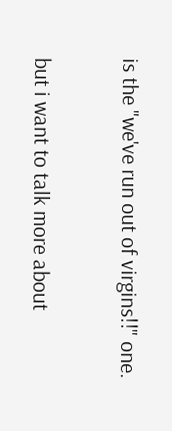is the "we've run out of virgins!!" one.

but i want to talk more about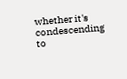whether it's condescending to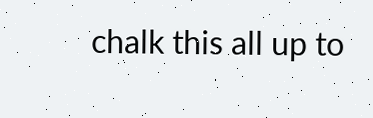chalk this all up to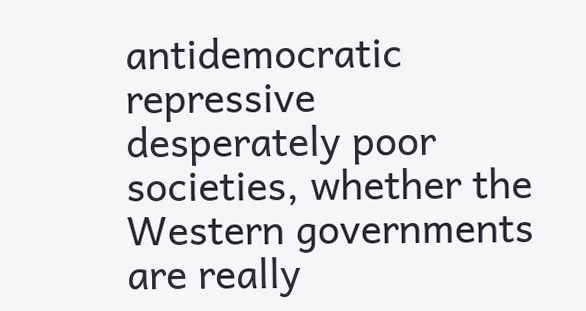antidemocratic repressive desperately poor societies, whether the Western governments are really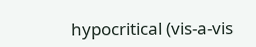hypocritical (vis-a-vis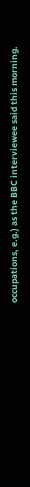occupations, e.g.) as the BBC interviewee said this morning.